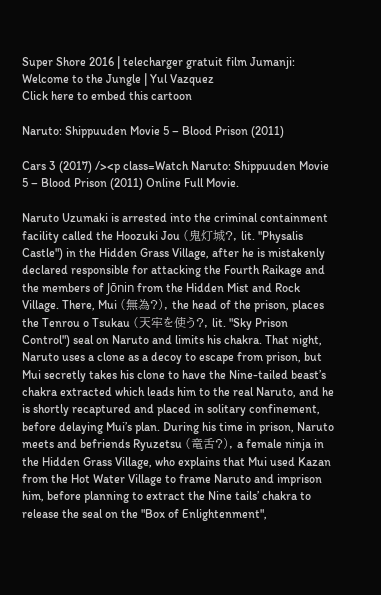Super Shore 2016 | telecharger gratuit film Jumanji: Welcome to the Jungle | Yul Vazquez
Click here to embed this cartoon

Naruto: Shippuuden Movie 5 – Blood Prison (2011)

Cars 3 (2017) /><p class=Watch Naruto: Shippuuden Movie 5 – Blood Prison (2011) Online Full Movie.

Naruto Uzumaki is arrested into the criminal containment facility called the Hoozuki Jou (鬼灯城?, lit. "Physalis Castle") in the Hidden Grass Village, after he is mistakenly declared responsible for attacking the Fourth Raikage and the members of Jōnin from the Hidden Mist and Rock Village. There, Mui (無為?), the head of the prison, places the Tenrou o Tsukau (天牢を使う?, lit. "Sky Prison Control") seal on Naruto and limits his chakra. That night, Naruto uses a clone as a decoy to escape from prison, but Mui secretly takes his clone to have the Nine-tailed beast’s chakra extracted which leads him to the real Naruto, and he is shortly recaptured and placed in solitary confinement, before delaying Mui’s plan. During his time in prison, Naruto meets and befriends Ryuzetsu (竜舌?), a female ninja in the Hidden Grass Village, who explains that Mui used Kazan from the Hot Water Village to frame Naruto and imprison him, before planning to extract the Nine tails’ chakra to release the seal on the "Box of Enlightenment",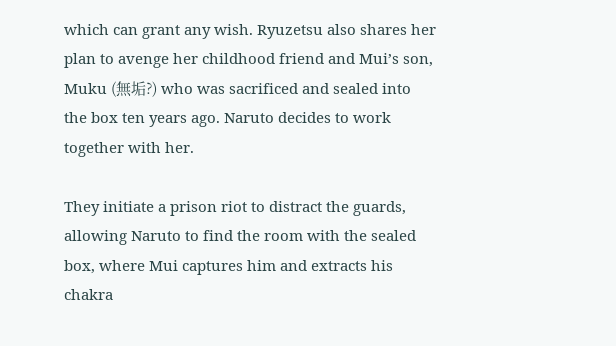which can grant any wish. Ryuzetsu also shares her plan to avenge her childhood friend and Mui’s son, Muku (無垢?) who was sacrificed and sealed into the box ten years ago. Naruto decides to work together with her.

They initiate a prison riot to distract the guards, allowing Naruto to find the room with the sealed box, where Mui captures him and extracts his chakra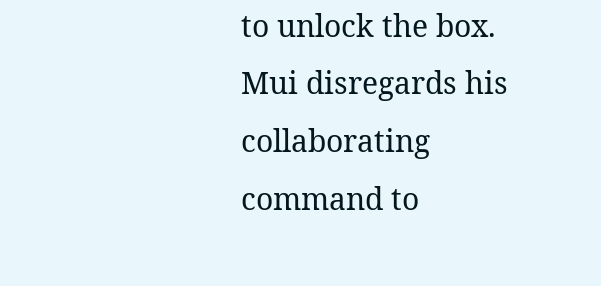to unlock the box. Mui disregards his collaborating command to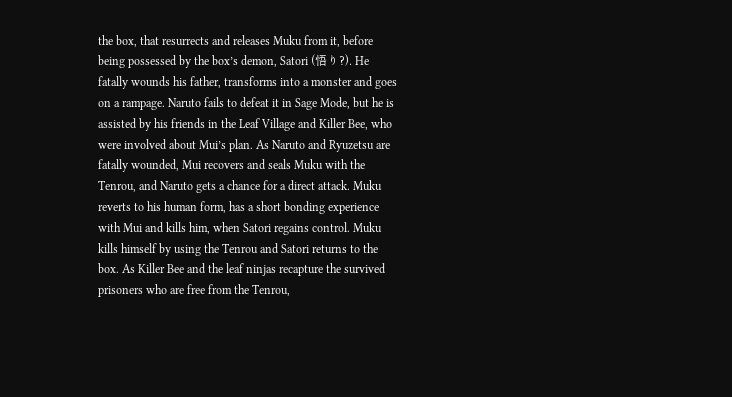the box, that resurrects and releases Muku from it, before being possessed by the box’s demon, Satori (悟り?). He fatally wounds his father, transforms into a monster and goes on a rampage. Naruto fails to defeat it in Sage Mode, but he is assisted by his friends in the Leaf Village and Killer Bee, who were involved about Mui’s plan. As Naruto and Ryuzetsu are fatally wounded, Mui recovers and seals Muku with the Tenrou, and Naruto gets a chance for a direct attack. Muku reverts to his human form, has a short bonding experience with Mui and kills him, when Satori regains control. Muku kills himself by using the Tenrou and Satori returns to the box. As Killer Bee and the leaf ninjas recapture the survived prisoners who are free from the Tenrou,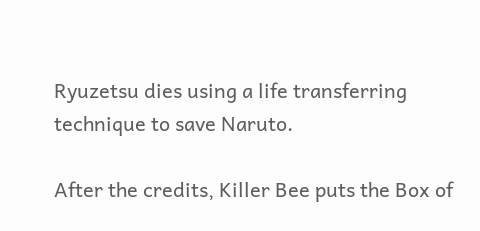Ryuzetsu dies using a life transferring technique to save Naruto.

After the credits, Killer Bee puts the Box of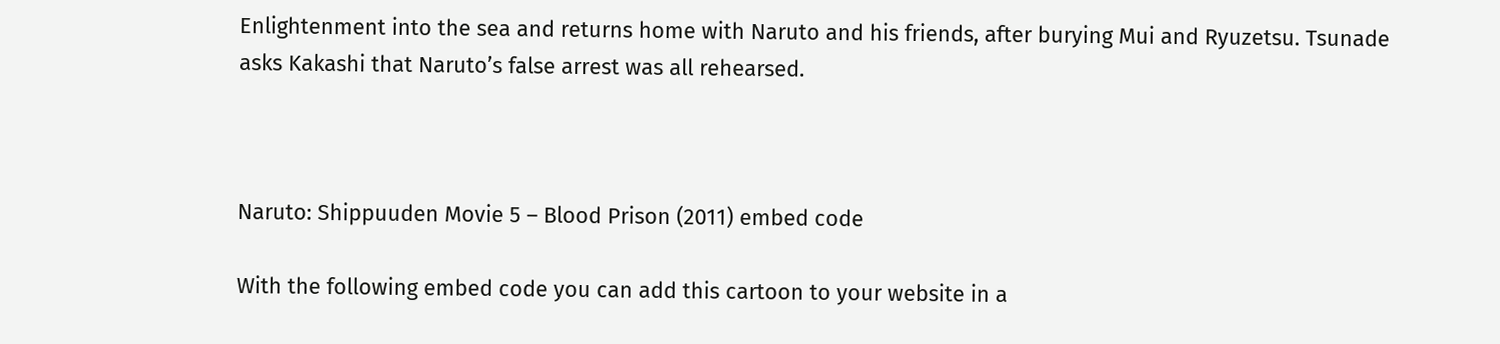Enlightenment into the sea and returns home with Naruto and his friends, after burying Mui and Ryuzetsu. Tsunade asks Kakashi that Naruto’s false arrest was all rehearsed.



Naruto: Shippuuden Movie 5 – Blood Prison (2011) embed code

With the following embed code you can add this cartoon to your website in a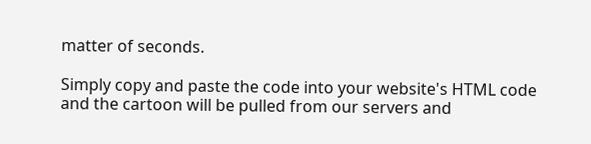matter of seconds.

Simply copy and paste the code into your website's HTML code and the cartoon will be pulled from our servers and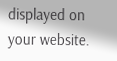displayed on your website.